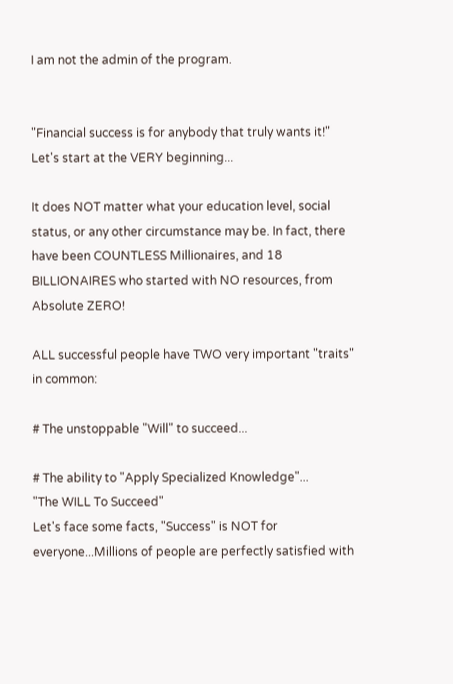I am not the admin of the program.


"Financial success is for anybody that truly wants it!"
Let's start at the VERY beginning...

It does NOT matter what your education level, social status, or any other circumstance may be. In fact, there have been COUNTLESS Millionaires, and 18 BILLIONAIRES who started with NO resources, from Absolute ZERO!

ALL successful people have TWO very important "traits" in common:

# The unstoppable "Will" to succeed...

# The ability to "Apply Specialized Knowledge"...
"The WILL To Succeed"
Let's face some facts, "Success" is NOT for everyone...Millions of people are perfectly satisfied with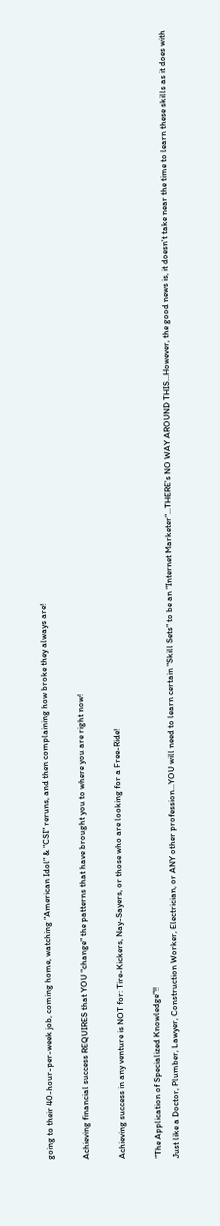going to their 40-hour-per-week job, coming home, watching "American Idol" & "CSI" reruns, and then complaining how broke they always are!

Achieving financial success REQUIRES that YOU "change" the patterns that have brought you to where you are right now!

Achieving success in any venture is NOT for: Tire-Kickers, Nay-Sayers, or those who are looking for a Free-Ride!

"The Application of Specialized Knowledge"!!
Just like a Doctor, Plumber, Lawyer, Construction Worker, Electrician, or ANY other profession...YOU will need to learn certain "Skill Sets" to be an "Internet Marketer"...THERE's NO WAY AROUND THIS...However, the good news is, it doesn't take near the time to learn these skills as it does with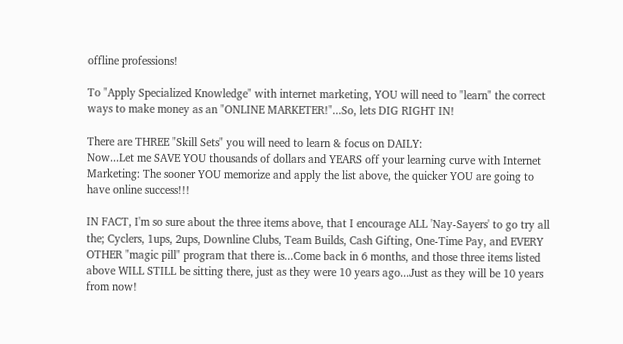offline professions!

To "Apply Specialized Knowledge" with internet marketing, YOU will need to "learn" the correct ways to make money as an "ONLINE MARKETER!"...So, lets DIG RIGHT IN!

There are THREE "Skill Sets" you will need to learn & focus on DAILY:
Now...Let me SAVE YOU thousands of dollars and YEARS off your learning curve with Internet Marketing: The sooner YOU memorize and apply the list above, the quicker YOU are going to have online success!!!

IN FACT, I'm so sure about the three items above, that I encourage ALL 'Nay-Sayers' to go try all the; Cyclers, 1ups, 2ups, Downline Clubs, Team Builds, Cash Gifting, One-Time Pay, and EVERY OTHER "magic pill" program that there is...Come back in 6 months, and those three items listed above WILL STILL be sitting there, just as they were 10 years ago...Just as they will be 10 years from now!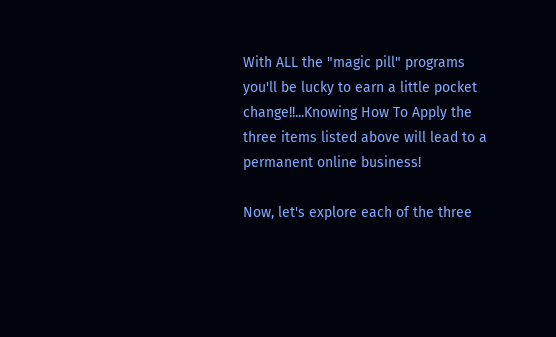With ALL the "magic pill" programs you'll be lucky to earn a little pocket change!!...Knowing How To Apply the three items listed above will lead to a permanent online business!

Now, let's explore each of the three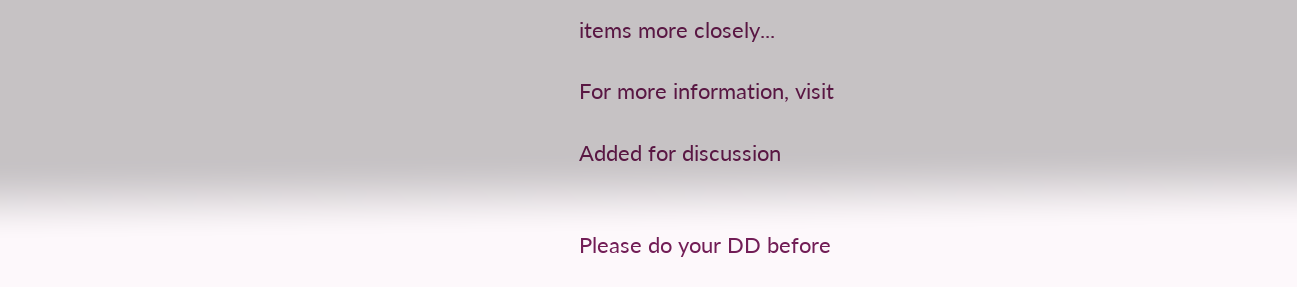items more closely...

For more information, visit

Added for discussion


Please do your DD before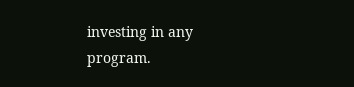investing in any program.